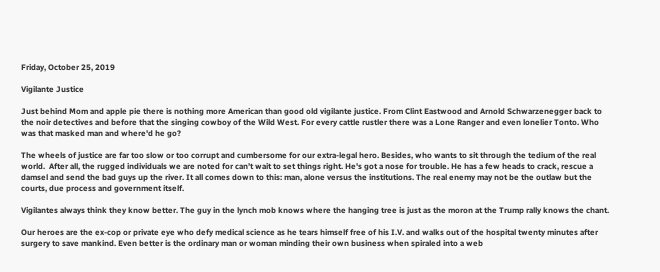Friday, October 25, 2019

Vigilante Justice

Just behind Mom and apple pie there is nothing more American than good old vigilante justice. From Clint Eastwood and Arnold Schwarzenegger back to the noir detectives and before that the singing cowboy of the Wild West. For every cattle rustler there was a Lone Ranger and even lonelier Tonto. Who was that masked man and where'd he go?

The wheels of justice are far too slow or too corrupt and cumbersome for our extra-legal hero. Besides, who wants to sit through the tedium of the real world.  After all, the rugged individuals we are noted for can’t wait to set things right. He's got a nose for trouble. He has a few heads to crack, rescue a damsel and send the bad guys up the river. It all comes down to this: man, alone versus the institutions. The real enemy may not be the outlaw but the courts, due process and government itself.

Vigilantes always think they know better. The guy in the lynch mob knows where the hanging tree is just as the moron at the Trump rally knows the chant.

Our heroes are the ex-cop or private eye who defy medical science as he tears himself free of his I.V. and walks out of the hospital twenty minutes after surgery to save mankind. Even better is the ordinary man or woman minding their own business when spiraled into a web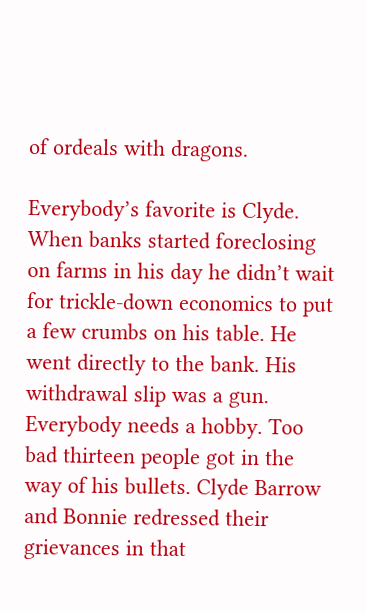of ordeals with dragons.

Everybody’s favorite is Clyde. When banks started foreclosing on farms in his day he didn’t wait for trickle-down economics to put a few crumbs on his table. He went directly to the bank. His withdrawal slip was a gun. Everybody needs a hobby. Too bad thirteen people got in the way of his bullets. Clyde Barrow and Bonnie redressed their grievances in that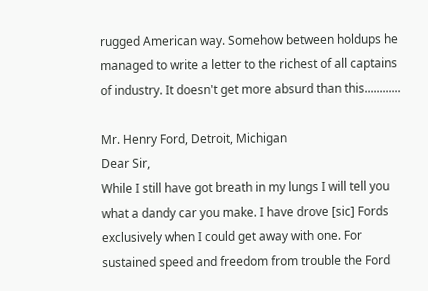rugged American way. Somehow between holdups he managed to write a letter to the richest of all captains of industry. It doesn't get more absurd than this............

Mr. Henry Ford, Detroit, Michigan
Dear Sir,
While I still have got breath in my lungs I will tell you what a dandy car you make. I have drove [sic] Fords exclusively when I could get away with one. For sustained speed and freedom from trouble the Ford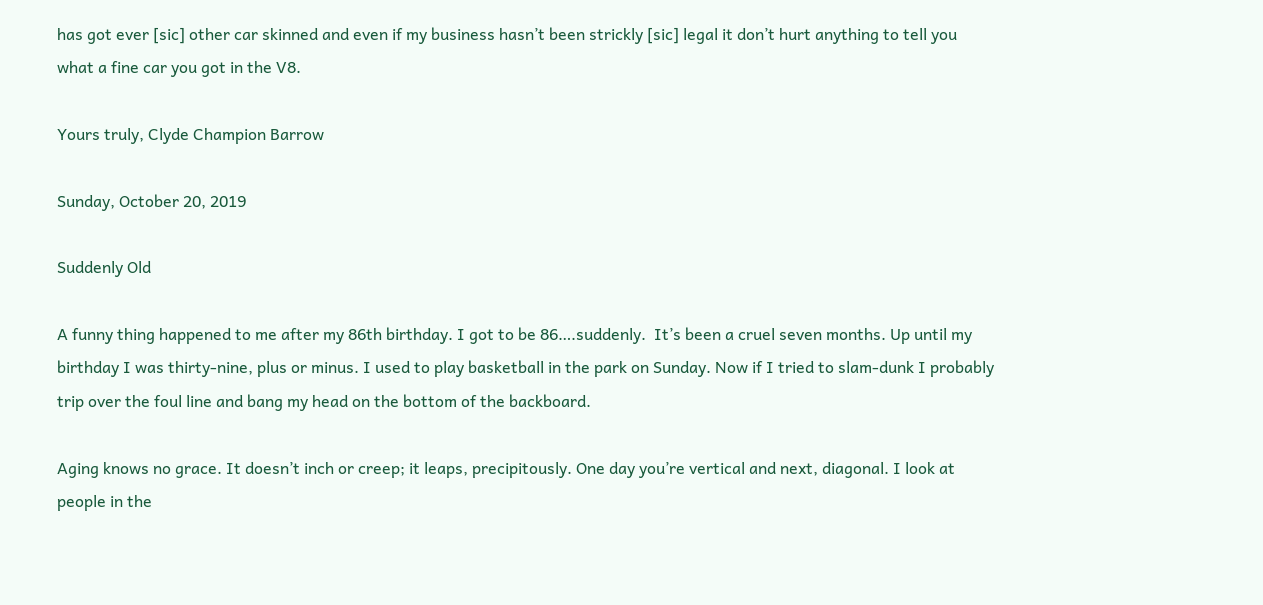has got ever [sic] other car skinned and even if my business hasn’t been strickly [sic] legal it don’t hurt anything to tell you what a fine car you got in the V8.

Yours truly, Clyde Champion Barrow

Sunday, October 20, 2019

Suddenly Old

A funny thing happened to me after my 86th birthday. I got to be 86….suddenly.  It’s been a cruel seven months. Up until my birthday I was thirty-nine, plus or minus. I used to play basketball in the park on Sunday. Now if I tried to slam-dunk I probably trip over the foul line and bang my head on the bottom of the backboard.

Aging knows no grace. It doesn’t inch or creep; it leaps, precipitously. One day you’re vertical and next, diagonal. I look at people in the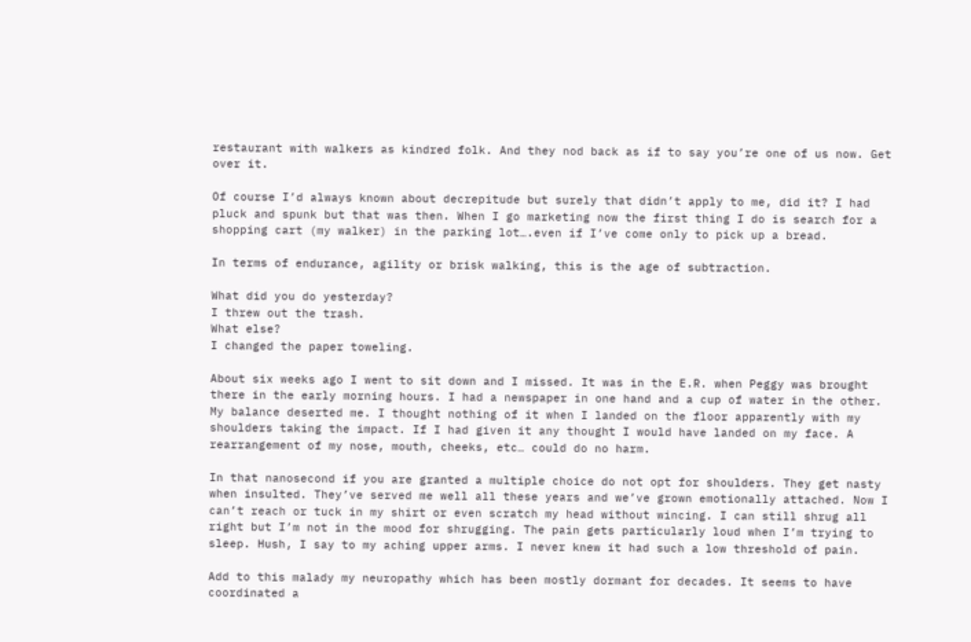restaurant with walkers as kindred folk. And they nod back as if to say you’re one of us now. Get over it.

Of course I’d always known about decrepitude but surely that didn’t apply to me, did it? I had pluck and spunk but that was then. When I go marketing now the first thing I do is search for a shopping cart (my walker) in the parking lot….even if I’ve come only to pick up a bread.

In terms of endurance, agility or brisk walking, this is the age of subtraction.

What did you do yesterday?
I threw out the trash.
What else?
I changed the paper toweling.

About six weeks ago I went to sit down and I missed. It was in the E.R. when Peggy was brought there in the early morning hours. I had a newspaper in one hand and a cup of water in the other. My balance deserted me. I thought nothing of it when I landed on the floor apparently with my shoulders taking the impact. If I had given it any thought I would have landed on my face. A rearrangement of my nose, mouth, cheeks, etc… could do no harm.

In that nanosecond if you are granted a multiple choice do not opt for shoulders. They get nasty when insulted. They’ve served me well all these years and we’ve grown emotionally attached. Now I can’t reach or tuck in my shirt or even scratch my head without wincing. I can still shrug all right but I’m not in the mood for shrugging. The pain gets particularly loud when I’m trying to sleep. Hush, I say to my aching upper arms. I never knew it had such a low threshold of pain.

Add to this malady my neuropathy which has been mostly dormant for decades. It seems to have coordinated a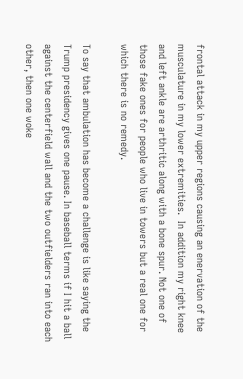frontal attack in my upper regions causing an enervation of the musculature in my lower extremities.  In addition my right knee and left ankle are arthritic along with a bone spur. Not one of those fake ones for people who live in towers but a real one for which there is no remedy.

To say that ambulation has become a challenge is like saying the Trump presidency gives one pause. In baseball terms if I hit a ball against the centerfield wall and the two outfielders ran into each other, then one woke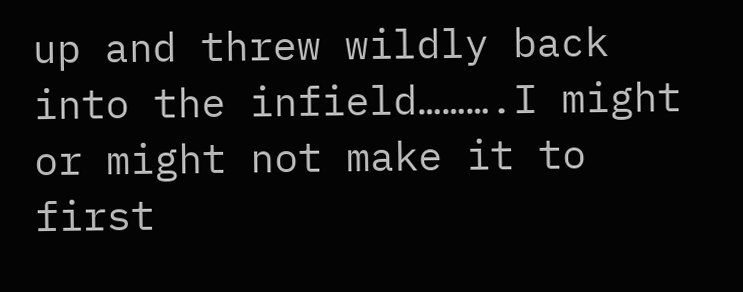up and threw wildly back into the infield……….I might or might not make it to first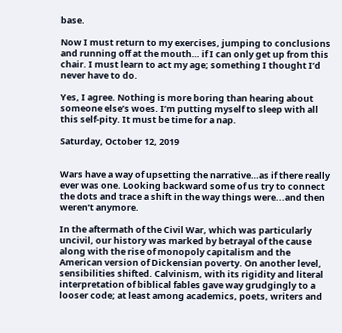base.

Now I must return to my exercises, jumping to conclusions and running off at the mouth… if I can only get up from this chair. I must learn to act my age; something I thought I’d never have to do.

Yes, I agree. Nothing is more boring than hearing about someone else’s woes. I’m putting myself to sleep with all this self-pity. It must be time for a nap.

Saturday, October 12, 2019


Wars have a way of upsetting the narrative…as if there really ever was one. Looking backward some of us try to connect the dots and trace a shift in the way things were...and then weren’t anymore.

In the aftermath of the Civil War, which was particularly uncivil, our history was marked by betrayal of the cause along with the rise of monopoly capitalism and the American version of Dickensian poverty. On another level, sensibilities shifted. Calvinism, with its rigidity and literal interpretation of biblical fables gave way grudgingly to a looser code; at least among academics, poets, writers and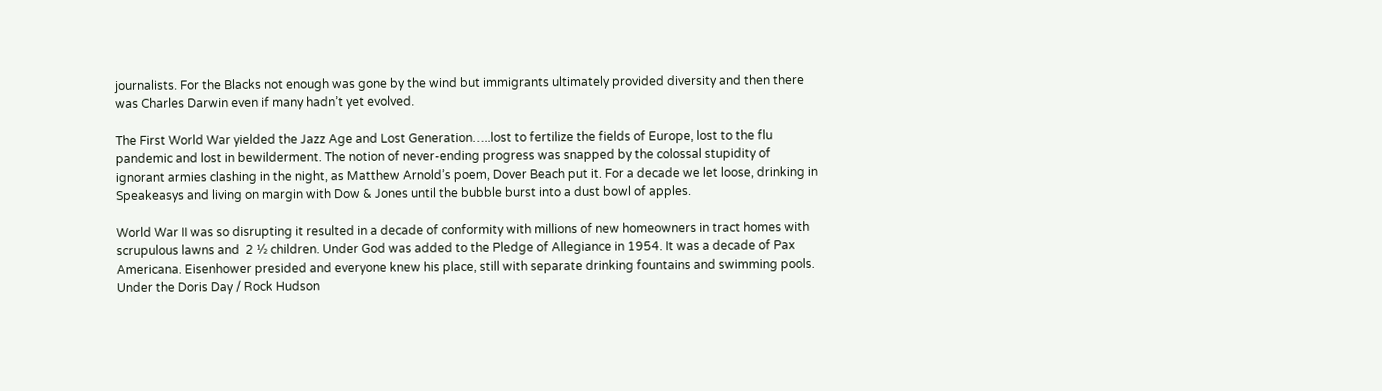journalists. For the Blacks not enough was gone by the wind but immigrants ultimately provided diversity and then there was Charles Darwin even if many hadn’t yet evolved.

The First World War yielded the Jazz Age and Lost Generation…..lost to fertilize the fields of Europe, lost to the flu pandemic and lost in bewilderment. The notion of never-ending progress was snapped by the colossal stupidity of ignorant armies clashing in the night, as Matthew Arnold’s poem, Dover Beach put it. For a decade we let loose, drinking in Speakeasys and living on margin with Dow & Jones until the bubble burst into a dust bowl of apples.

World War II was so disrupting it resulted in a decade of conformity with millions of new homeowners in tract homes with scrupulous lawns and  2 ½ children. Under God was added to the Pledge of Allegiance in 1954. It was a decade of Pax Americana. Eisenhower presided and everyone knew his place, still with separate drinking fountains and swimming pools. Under the Doris Day / Rock Hudson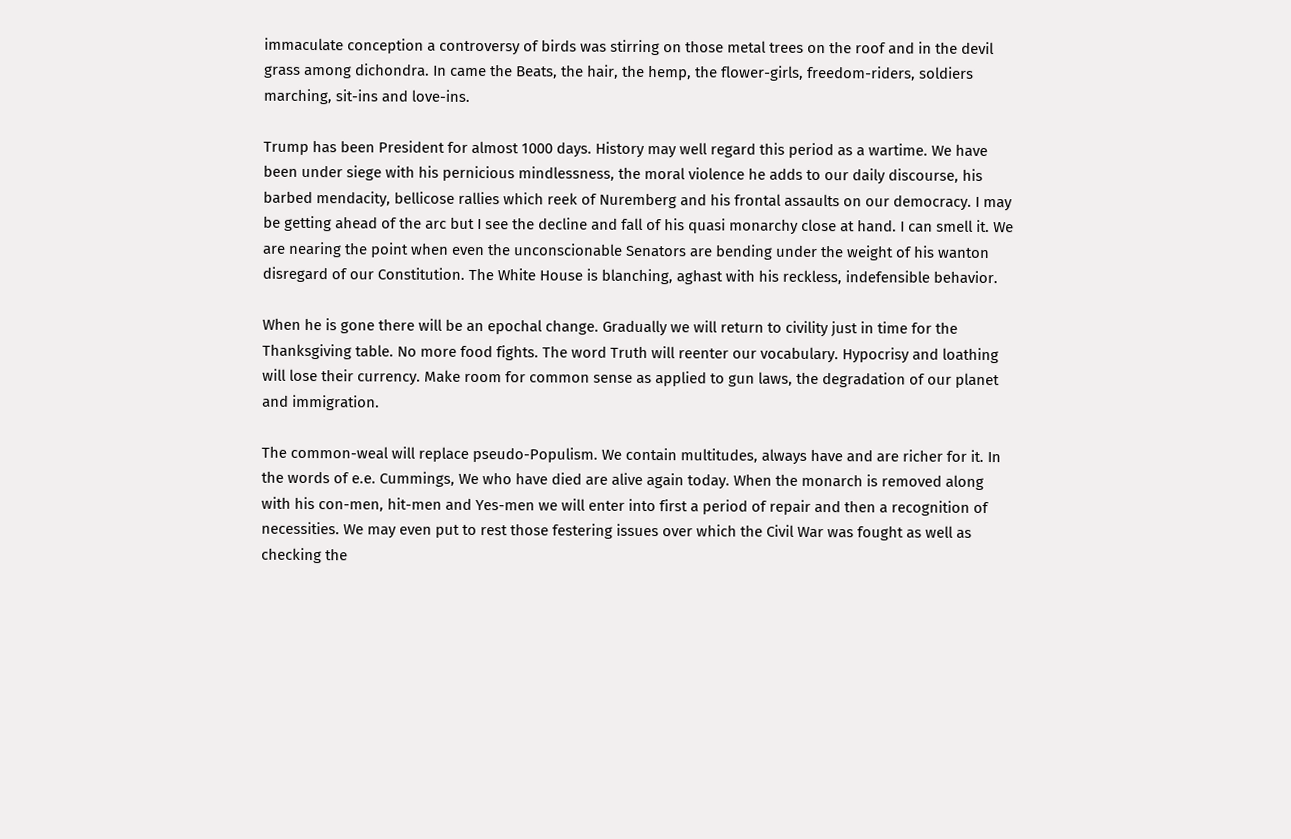immaculate conception a controversy of birds was stirring on those metal trees on the roof and in the devil grass among dichondra. In came the Beats, the hair, the hemp, the flower-girls, freedom-riders, soldiers marching, sit-ins and love-ins.

Trump has been President for almost 1000 days. History may well regard this period as a wartime. We have been under siege with his pernicious mindlessness, the moral violence he adds to our daily discourse, his barbed mendacity, bellicose rallies which reek of Nuremberg and his frontal assaults on our democracy. I may be getting ahead of the arc but I see the decline and fall of his quasi monarchy close at hand. I can smell it. We are nearing the point when even the unconscionable Senators are bending under the weight of his wanton disregard of our Constitution. The White House is blanching, aghast with his reckless, indefensible behavior.

When he is gone there will be an epochal change. Gradually we will return to civility just in time for the Thanksgiving table. No more food fights. The word Truth will reenter our vocabulary. Hypocrisy and loathing will lose their currency. Make room for common sense as applied to gun laws, the degradation of our planet and immigration.

The common-weal will replace pseudo-Populism. We contain multitudes, always have and are richer for it. In the words of e.e. Cummings, We who have died are alive again today. When the monarch is removed along with his con-men, hit-men and Yes-men we will enter into first a period of repair and then a recognition of necessities. We may even put to rest those festering issues over which the Civil War was fought as well as checking the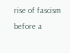rise of fascism before a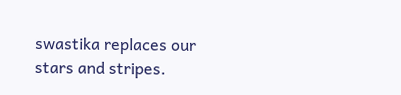swastika replaces our stars and stripes.